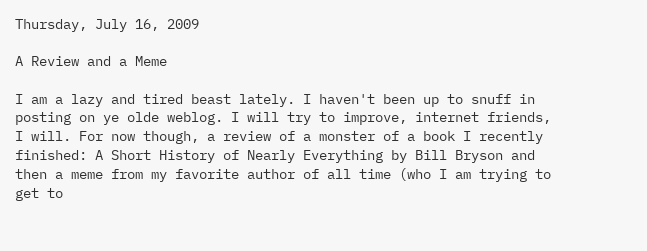Thursday, July 16, 2009

A Review and a Meme

I am a lazy and tired beast lately. I haven't been up to snuff in posting on ye olde weblog. I will try to improve, internet friends, I will. For now though, a review of a monster of a book I recently finished: A Short History of Nearly Everything by Bill Bryson and then a meme from my favorite author of all time (who I am trying to get to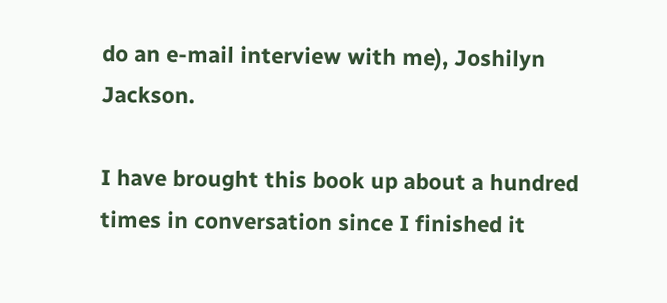do an e-mail interview with me), Joshilyn Jackson.

I have brought this book up about a hundred times in conversation since I finished it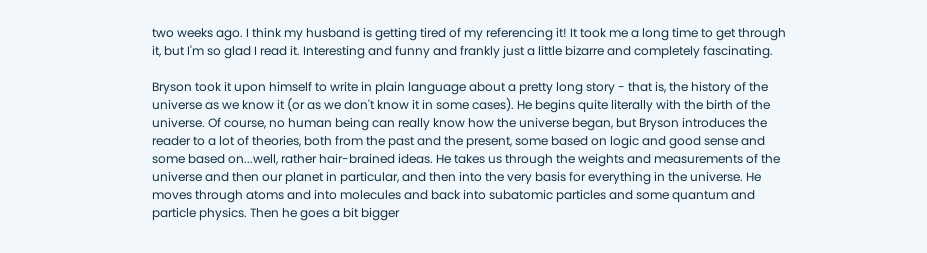two weeks ago. I think my husband is getting tired of my referencing it! It took me a long time to get through it, but I'm so glad I read it. Interesting and funny and frankly just a little bizarre and completely fascinating.

Bryson took it upon himself to write in plain language about a pretty long story - that is, the history of the universe as we know it (or as we don't know it in some cases). He begins quite literally with the birth of the universe. Of course, no human being can really know how the universe began, but Bryson introduces the reader to a lot of theories, both from the past and the present, some based on logic and good sense and some based on...well, rather hair-brained ideas. He takes us through the weights and measurements of the universe and then our planet in particular, and then into the very basis for everything in the universe. He moves through atoms and into molecules and back into subatomic particles and some quantum and particle physics. Then he goes a bit bigger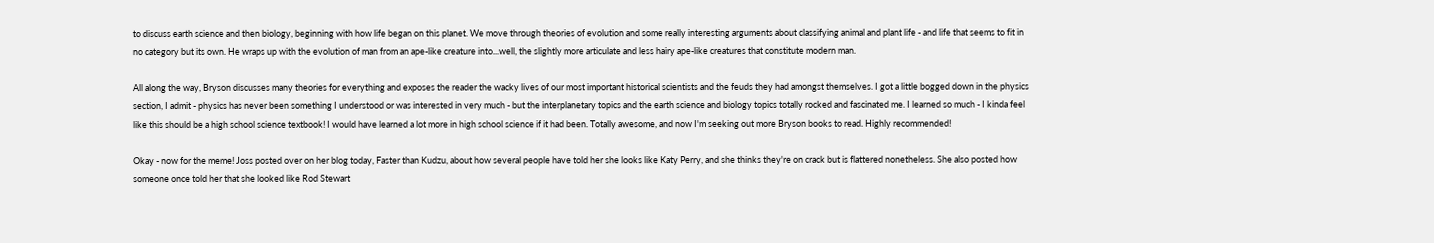to discuss earth science and then biology, beginning with how life began on this planet. We move through theories of evolution and some really interesting arguments about classifying animal and plant life - and life that seems to fit in no category but its own. He wraps up with the evolution of man from an ape-like creature into...well, the slightly more articulate and less hairy ape-like creatures that constitute modern man.

All along the way, Bryson discusses many theories for everything and exposes the reader the wacky lives of our most important historical scientists and the feuds they had amongst themselves. I got a little bogged down in the physics section, I admit - physics has never been something I understood or was interested in very much - but the interplanetary topics and the earth science and biology topics totally rocked and fascinated me. I learned so much - I kinda feel like this should be a high school science textbook! I would have learned a lot more in high school science if it had been. Totally awesome, and now I'm seeking out more Bryson books to read. Highly recommended!

Okay - now for the meme! Joss posted over on her blog today, Faster than Kudzu, about how several people have told her she looks like Katy Perry, and she thinks they're on crack but is flattered nonetheless. She also posted how someone once told her that she looked like Rod Stewart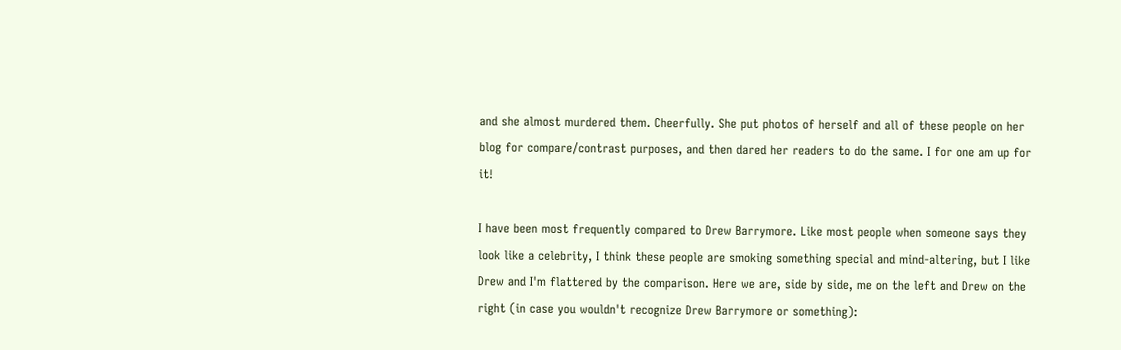and she almost murdered them. Cheerfully. She put photos of herself and all of these people on her blog for compare/contrast purposes, and then dared her readers to do the same. I for one am up for it!

I have been most frequently compared to Drew Barrymore. Like most people when someone says they look like a celebrity, I think these people are smoking something special and mind-altering, but I like Drew and I'm flattered by the comparison. Here we are, side by side, me on the left and Drew on the right (in case you wouldn't recognize Drew Barrymore or something):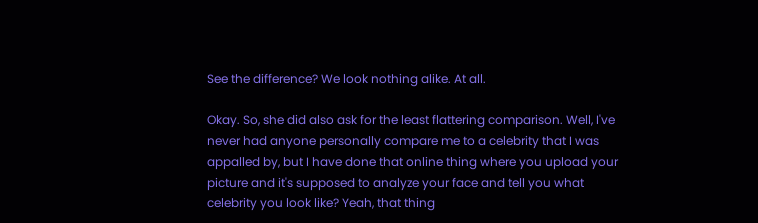See the difference? We look nothing alike. At all.

Okay. So, she did also ask for the least flattering comparison. Well, I've never had anyone personally compare me to a celebrity that I was appalled by, but I have done that online thing where you upload your picture and it's supposed to analyze your face and tell you what celebrity you look like? Yeah, that thing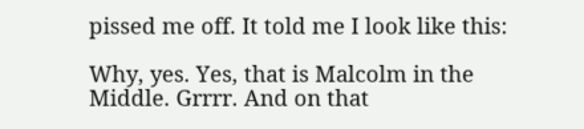pissed me off. It told me I look like this:

Why, yes. Yes, that is Malcolm in the Middle. Grrrr. And on that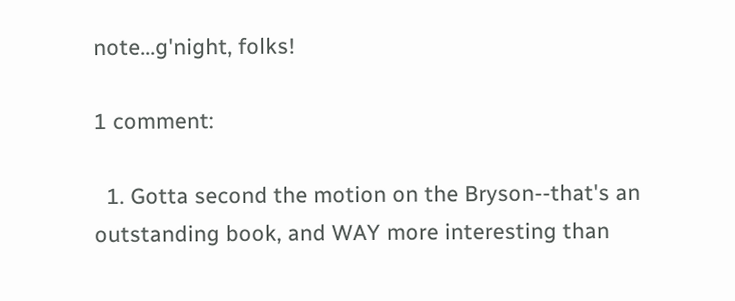note...g'night, folks!

1 comment:

  1. Gotta second the motion on the Bryson--that's an outstanding book, and WAY more interesting than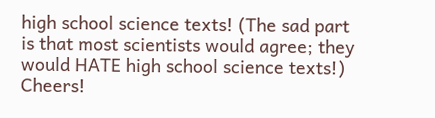high school science texts! (The sad part is that most scientists would agree; they would HATE high school science texts!) Cheers!